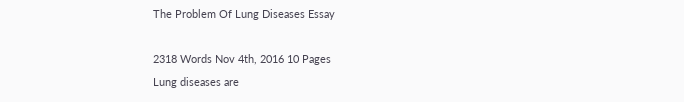The Problem Of Lung Diseases Essay

2318 Words Nov 4th, 2016 10 Pages
Lung diseases are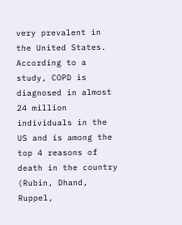very prevalent in the United States. According to a study, COPD is diagnosed in almost 24 million individuals in the US and is among the top 4 reasons of death in the country (Rubin, Dhand, Ruppel,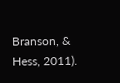Branson, & Hess, 2011).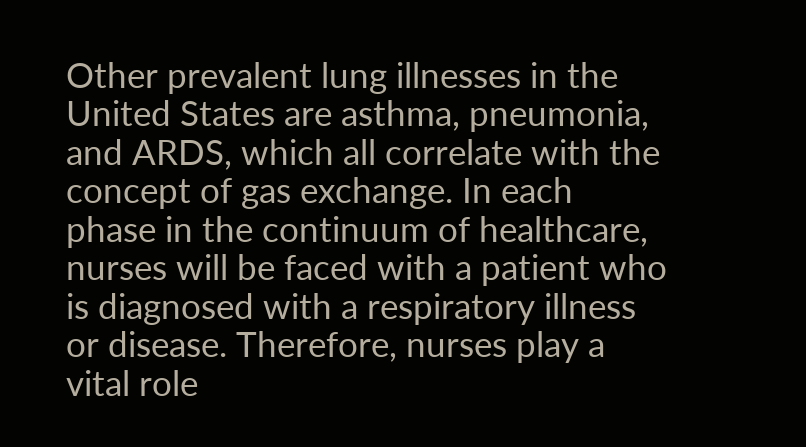Other prevalent lung illnesses in the United States are asthma, pneumonia, and ARDS, which all correlate with the concept of gas exchange. In each phase in the continuum of healthcare, nurses will be faced with a patient who is diagnosed with a respiratory illness or disease. Therefore, nurses play a vital role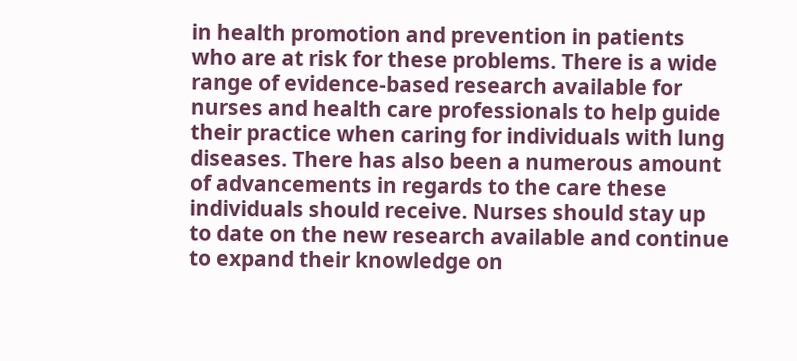in health promotion and prevention in patients who are at risk for these problems. There is a wide range of evidence-based research available for nurses and health care professionals to help guide their practice when caring for individuals with lung diseases. There has also been a numerous amount of advancements in regards to the care these individuals should receive. Nurses should stay up to date on the new research available and continue to expand their knowledge on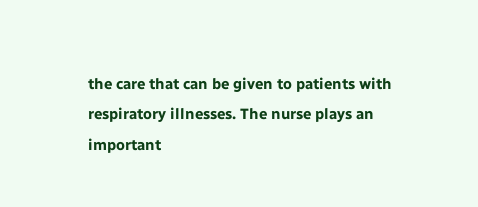the care that can be given to patients with respiratory illnesses. The nurse plays an important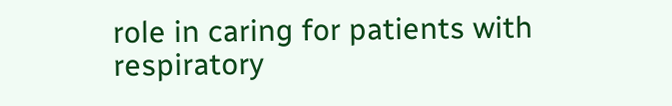role in caring for patients with respiratory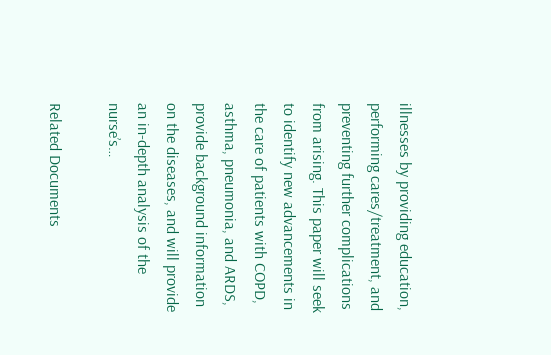illnesses by providing education, performing cares/treatment, and preventing further complications from arising. This paper will seek to identify new advancements in the care of patients with COPD, asthma, pneumonia, and ARDS, provide background information on the diseases, and will provide an in-depth analysis of the nurse’s…

Related Documents